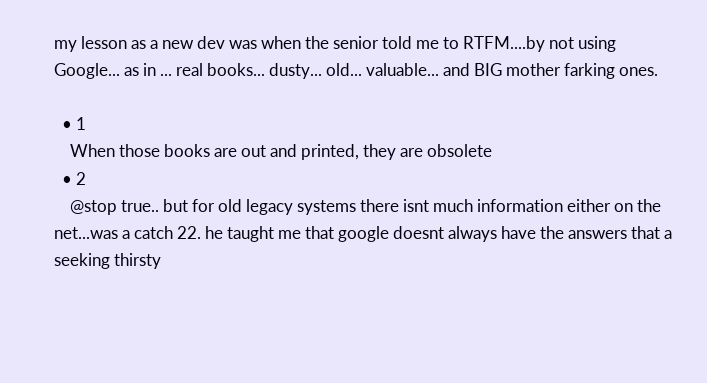my lesson as a new dev was when the senior told me to RTFM....by not using Google... as in ... real books... dusty... old... valuable... and BIG mother farking ones.

  • 1
    When those books are out and printed, they are obsolete
  • 2
    @stop true.. but for old legacy systems there isnt much information either on the net...was a catch 22. he taught me that google doesnt always have the answers that a seeking thirsty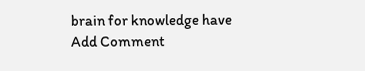brain for knowledge have
Add Comment